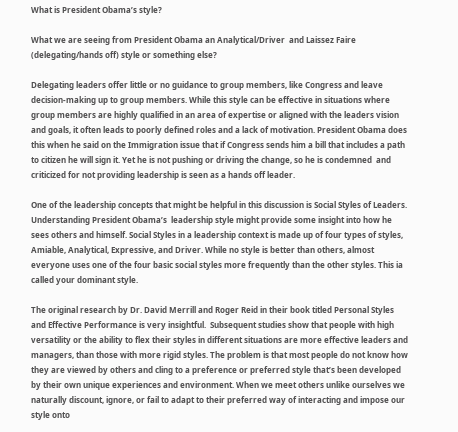What is President Obama’s style?

What we are seeing from President Obama an Analytical/Driver  and Laissez Faire (delegating/hands off) style or something else?

Delegating leaders offer little or no guidance to group members, like Congress and leave decision-making up to group members. While this style can be effective in situations where group members are highly qualified in an area of expertise or aligned with the leaders vision and goals, it often leads to poorly defined roles and a lack of motivation. President Obama does this when he said on the Immigration issue that if Congress sends him a bill that includes a path to citizen he will sign it. Yet he is not pushing or driving the change, so he is condemned  and criticized for not providing leadership is seen as a hands off leader.

One of the leadership concepts that might be helpful in this discussion is Social Styles of Leaders. Understanding President Obama’s  leadership style might provide some insight into how he sees others and himself. Social Styles in a leadership context is made up of four types of styles, Amiable, Analytical, Expressive, and Driver. While no style is better than others, almost everyone uses one of the four basic social styles more frequently than the other styles. This ia called your dominant style.

The original research by Dr. David Merrill and Roger Reid in their book titled Personal Styles and Effective Performance is very insightful.  Subsequent studies show that people with high versatility or the ability to flex their styles in different situations are more effective leaders and managers, than those with more rigid styles. The problem is that most people do not know how they are viewed by others and cling to a preference or preferred style that’s been developed by their own unique experiences and environment. When we meet others unlike ourselves we naturally discount, ignore, or fail to adapt to their preferred way of interacting and impose our style onto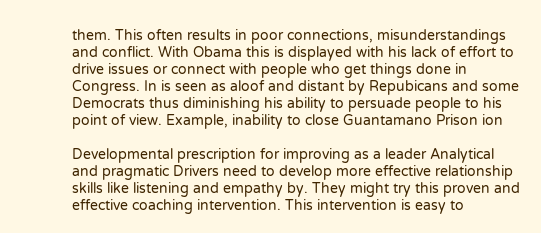them. This often results in poor connections, misunderstandings and conflict. With Obama this is displayed with his lack of effort to drive issues or connect with people who get things done in Congress. In is seen as aloof and distant by Repubicans and some Democrats thus diminishing his ability to persuade people to his point of view. Example, inability to close Guantamano Prison ion

Developmental prescription for improving as a leader Analytical and pragmatic Drivers need to develop more effective relationship skills like listening and empathy by. They might try this proven and  effective coaching intervention. This intervention is easy to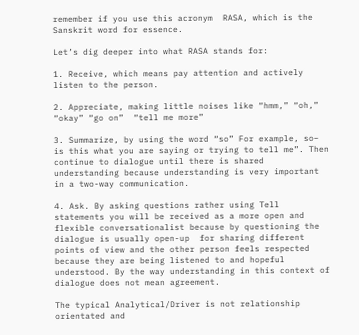remember if you use this acronym  RASA, which is the Sanskrit word for essence.

Let’s dig deeper into what RASA stands for:

1. Receive, which means pay attention and actively listen to the person.

2. Appreciate, making little noises like “hmm,” “oh,” “okay” “go on”  “tell me more”

3. Summarize, by using the word “so” For example, so– is this what you are saying or trying to tell me”. Then continue to dialogue until there is shared understanding because understanding is very important in a two-way communication.

4. Ask. By asking questions rather using Tell statements you will be received as a more open and flexible conversationalist because by questioning the dialogue is usually open-up  for sharing different points of view and the other person feels respected because they are being listened to and hopeful understood. By the way understanding in this context of dialogue does not mean agreement.

The typical Analytical/Driver is not relationship orientated and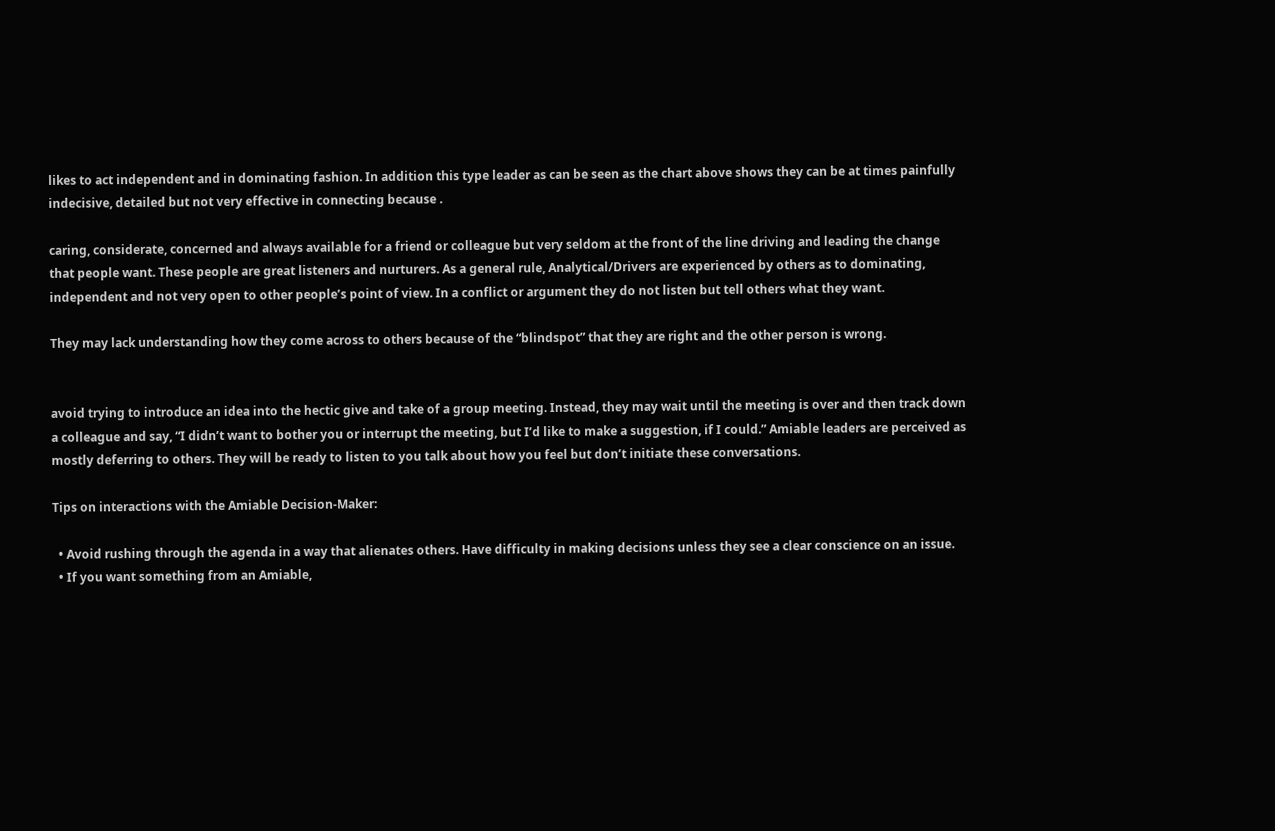likes to act independent and in dominating fashion. In addition this type leader as can be seen as the chart above shows they can be at times painfully indecisive, detailed but not very effective in connecting because .

caring, considerate, concerned and always available for a friend or colleague but very seldom at the front of the line driving and leading the change that people want. These people are great listeners and nurturers. As a general rule, Analytical/Drivers are experienced by others as to dominating, independent and not very open to other people’s point of view. In a conflict or argument they do not listen but tell others what they want.

They may lack understanding how they come across to others because of the “blindspot” that they are right and the other person is wrong.


avoid trying to introduce an idea into the hectic give and take of a group meeting. Instead, they may wait until the meeting is over and then track down a colleague and say, “I didn’t want to bother you or interrupt the meeting, but I’d like to make a suggestion, if I could.” Amiable leaders are perceived as mostly deferring to others. They will be ready to listen to you talk about how you feel but don’t initiate these conversations.

Tips on interactions with the Amiable Decision-Maker:

  • Avoid rushing through the agenda in a way that alienates others. Have difficulty in making decisions unless they see a clear conscience on an issue.
  • If you want something from an Amiable,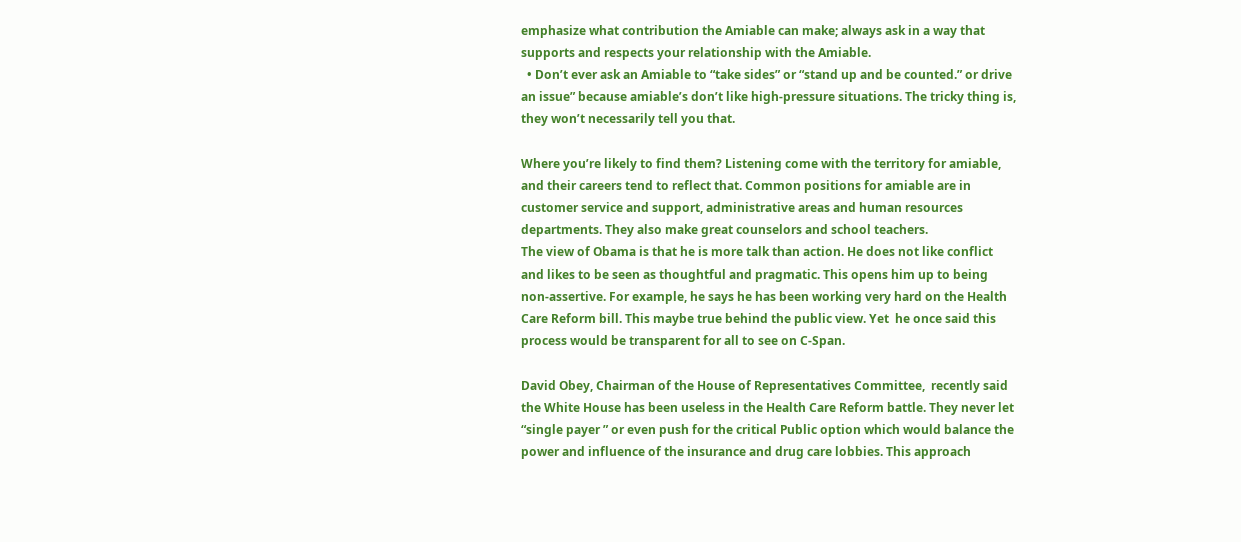emphasize what contribution the Amiable can make; always ask in a way that supports and respects your relationship with the Amiable.
  • Don’t ever ask an Amiable to “take sides” or “stand up and be counted.” or drive an issue” because amiable’s don’t like high-pressure situations. The tricky thing is, they won’t necessarily tell you that.

Where you’re likely to find them? Listening come with the territory for amiable, and their careers tend to reflect that. Common positions for amiable are in customer service and support, administrative areas and human resources departments. They also make great counselors and school teachers.
The view of Obama is that he is more talk than action. He does not like conflict and likes to be seen as thoughtful and pragmatic. This opens him up to being non-assertive. For example, he says he has been working very hard on the Health Care Reform bill. This maybe true behind the public view. Yet  he once said this process would be transparent for all to see on C-Span.

David Obey, Chairman of the House of Representatives Committee,  recently said the White House has been useless in the Health Care Reform battle. They never let “single payer ” or even push for the critical Public option which would balance the power and influence of the insurance and drug care lobbies. This approach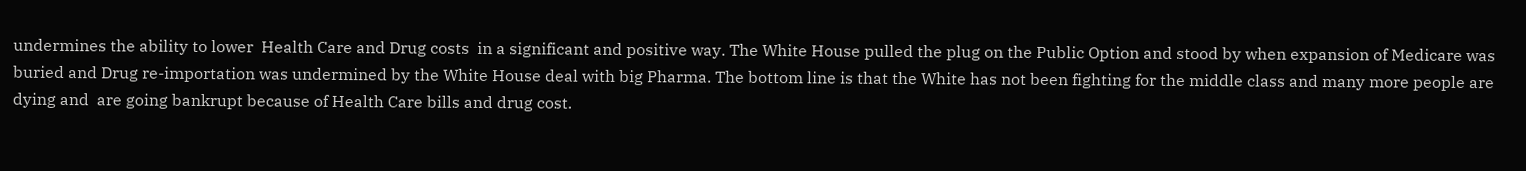undermines the ability to lower  Health Care and Drug costs  in a significant and positive way. The White House pulled the plug on the Public Option and stood by when expansion of Medicare was buried and Drug re-importation was undermined by the White House deal with big Pharma. The bottom line is that the White has not been fighting for the middle class and many more people are dying and  are going bankrupt because of Health Care bills and drug cost.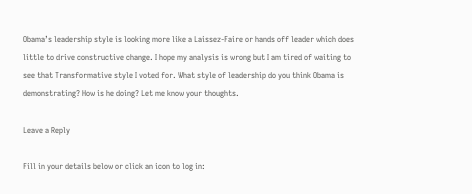Obama’s leadership style is looking more like a Laissez-Faire or hands off leader which does little to drive constructive change. I hope my analysis is wrong but I am tired of waiting to see that Transformative style I voted for. What style of leadership do you think Obama is demonstrating? How is he doing? Let me know your thoughts.

Leave a Reply

Fill in your details below or click an icon to log in: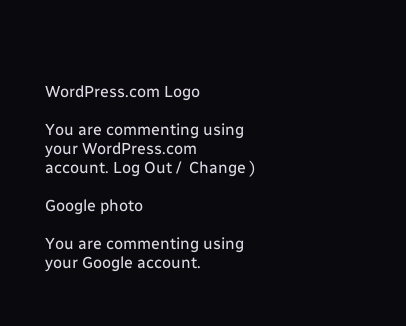WordPress.com Logo

You are commenting using your WordPress.com account. Log Out /  Change )

Google photo

You are commenting using your Google account.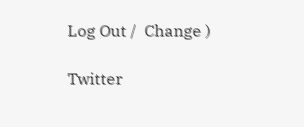Log Out /  Change )

Twitter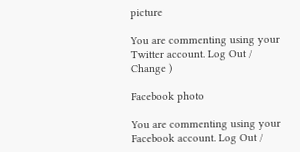picture

You are commenting using your Twitter account. Log Out /  Change )

Facebook photo

You are commenting using your Facebook account. Log Out /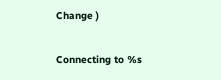Change )

Connecting to %s